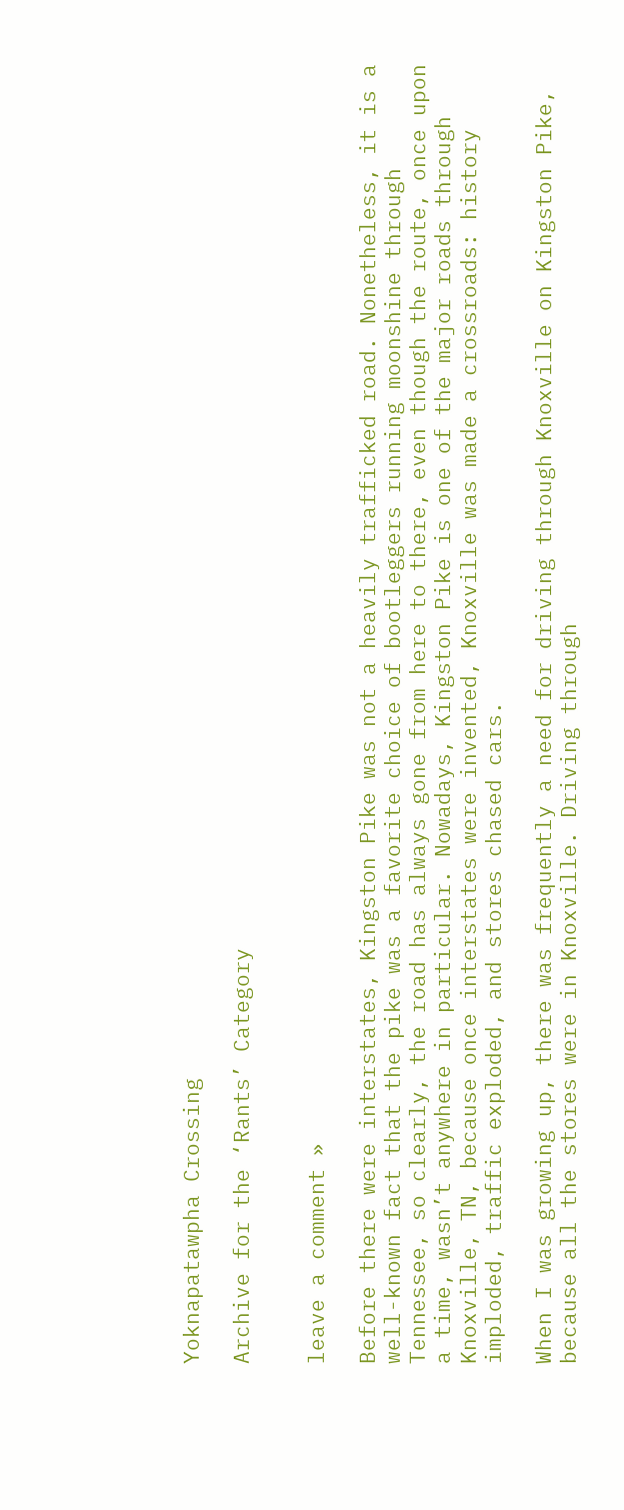Yoknapatawpha Crossing

Archive for the ‘Rants’ Category


leave a comment »

Before there were interstates, Kingston Pike was not a heavily trafficked road. Nonetheless, it is a well-known fact that the pike was a favorite choice of bootleggers running moonshine through Tennessee, so clearly, the road has always gone from here to there, even though the route, once upon a time, wasn’t anywhere in particular. Nowadays, Kingston Pike is one of the major roads through Knoxville, TN, because once interstates were invented, Knoxville was made a crossroads: history imploded, traffic exploded, and stores chased cars.

When I was growing up, there was frequently a need for driving through Knoxville on Kingston Pike, because all the stores were in Knoxville. Driving through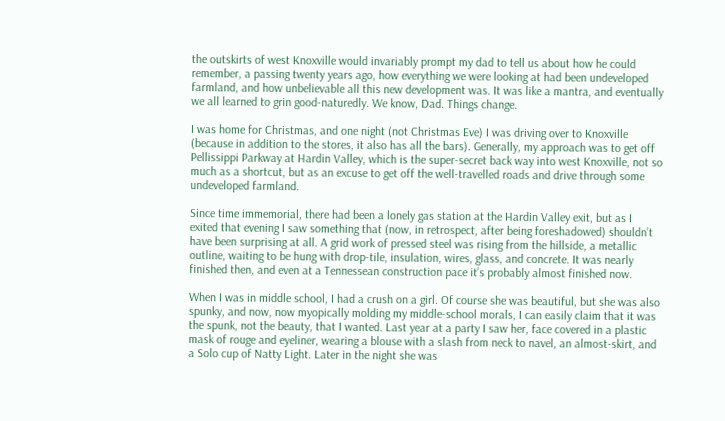the outskirts of west Knoxville would invariably prompt my dad to tell us about how he could remember, a passing twenty years ago, how everything we were looking at had been undeveloped farmland, and how unbelievable all this new development was. It was like a mantra, and eventually we all learned to grin good-naturedly. We know, Dad. Things change.

I was home for Christmas, and one night (not Christmas Eve) I was driving over to Knoxville (because in addition to the stores, it also has all the bars). Generally, my approach was to get off Pellissippi Parkway at Hardin Valley, which is the super-secret back way into west Knoxville, not so much as a shortcut, but as an excuse to get off the well-travelled roads and drive through some undeveloped farmland.

Since time immemorial, there had been a lonely gas station at the Hardin Valley exit, but as I exited that evening I saw something that (now, in retrospect, after being foreshadowed) shouldn’t have been surprising at all. A grid work of pressed steel was rising from the hillside, a metallic outline, waiting to be hung with drop-tile, insulation, wires, glass, and concrete. It was nearly finished then, and even at a Tennessean construction pace it’s probably almost finished now.

When I was in middle school, I had a crush on a girl. Of course she was beautiful, but she was also spunky, and now, now myopically molding my middle-school morals, I can easily claim that it was the spunk, not the beauty, that I wanted. Last year at a party I saw her, face covered in a plastic mask of rouge and eyeliner, wearing a blouse with a slash from neck to navel, an almost-skirt, and a Solo cup of Natty Light. Later in the night she was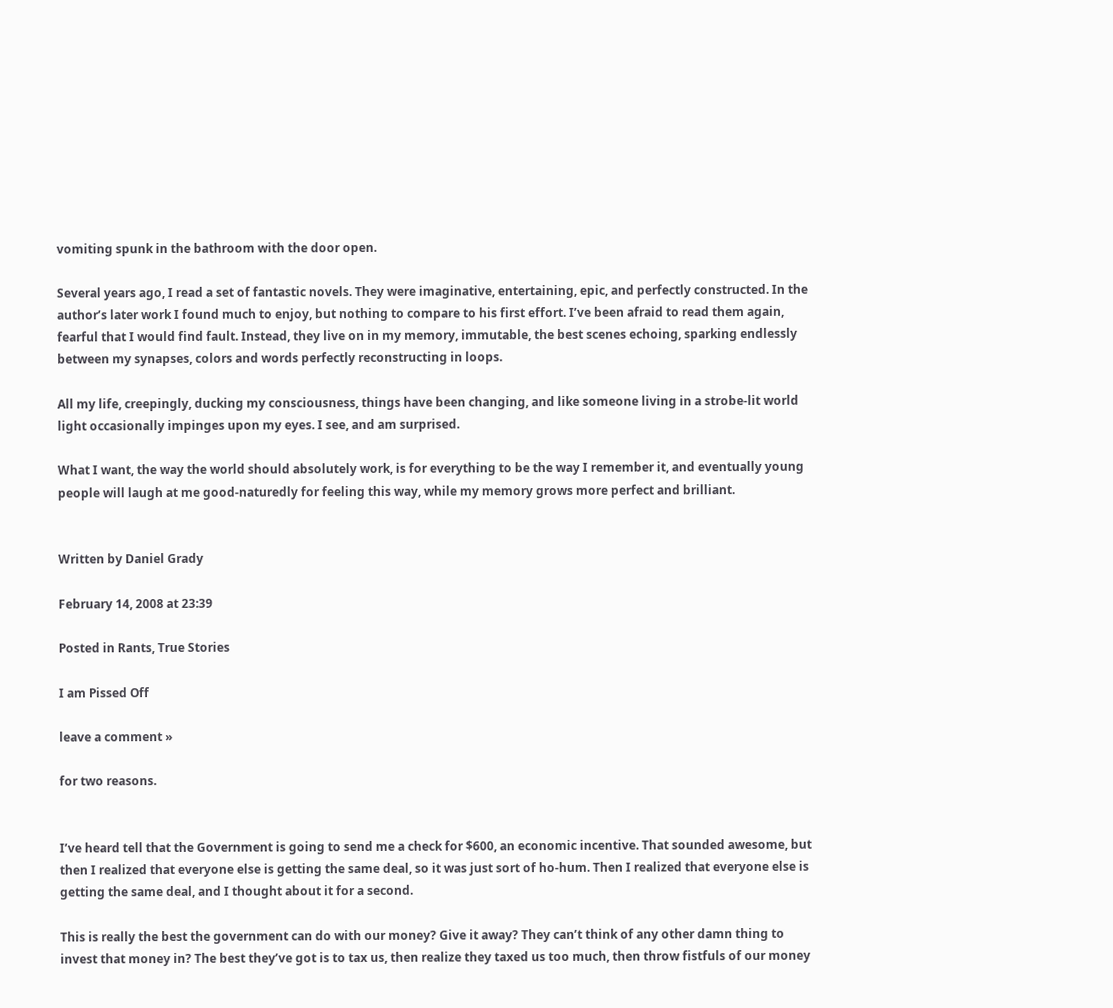vomiting spunk in the bathroom with the door open.

Several years ago, I read a set of fantastic novels. They were imaginative, entertaining, epic, and perfectly constructed. In the author’s later work I found much to enjoy, but nothing to compare to his first effort. I’ve been afraid to read them again, fearful that I would find fault. Instead, they live on in my memory, immutable, the best scenes echoing, sparking endlessly between my synapses, colors and words perfectly reconstructing in loops.

All my life, creepingly, ducking my consciousness, things have been changing, and like someone living in a strobe-lit world light occasionally impinges upon my eyes. I see, and am surprised.

What I want, the way the world should absolutely work, is for everything to be the way I remember it, and eventually young people will laugh at me good-naturedly for feeling this way, while my memory grows more perfect and brilliant.


Written by Daniel Grady

February 14, 2008 at 23:39

Posted in Rants, True Stories

I am Pissed Off

leave a comment »

for two reasons.


I’ve heard tell that the Government is going to send me a check for $600, an economic incentive. That sounded awesome, but then I realized that everyone else is getting the same deal, so it was just sort of ho-hum. Then I realized that everyone else is getting the same deal, and I thought about it for a second.

This is really the best the government can do with our money? Give it away? They can’t think of any other damn thing to invest that money in? The best they’ve got is to tax us, then realize they taxed us too much, then throw fistfuls of our money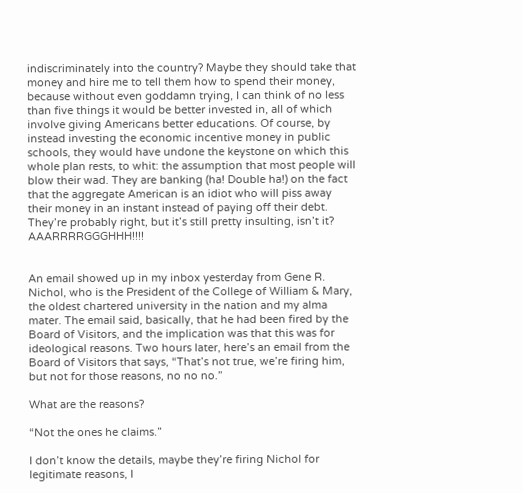indiscriminately into the country? Maybe they should take that money and hire me to tell them how to spend their money, because without even goddamn trying, I can think of no less than five things it would be better invested in, all of which involve giving Americans better educations. Of course, by instead investing the economic incentive money in public schools, they would have undone the keystone on which this whole plan rests, to whit: the assumption that most people will blow their wad. They are banking (ha! Double ha!) on the fact that the aggregate American is an idiot who will piss away their money in an instant instead of paying off their debt. They’re probably right, but it’s still pretty insulting, isn’t it? AAARRRRGGGHHH!!!!


An email showed up in my inbox yesterday from Gene R. Nichol, who is the President of the College of William & Mary, the oldest chartered university in the nation and my alma mater. The email said, basically, that he had been fired by the Board of Visitors, and the implication was that this was for ideological reasons. Two hours later, here’s an email from the Board of Visitors that says, “That’s not true, we’re firing him, but not for those reasons, no no no.”

What are the reasons?

“Not the ones he claims.”

I don’t know the details, maybe they’re firing Nichol for legitimate reasons, I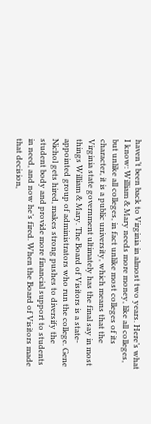haven’t been back to Virginia in almost two years. Here’s what I know: William & Mary needs more money, like all colleges, but unlike all colleges, in fact unlike most colleges of its character, it is a public university, which means that the Virginia state government ultimately has the final say in most things William & Mary. The Board of Visitors is a state-appointed group of administrators who run the college. Gene Nichol gets hired, makes strong pushes to diversify the student body and provide more financial support to students in need, and now he’s fired. When the Board of Visitors made that decision,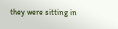they were sitting in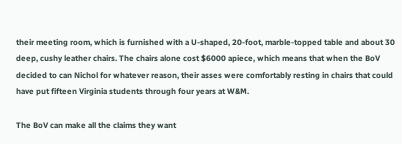their meeting room, which is furnished with a U-shaped, 20-foot, marble-topped table and about 30 deep, cushy leather chairs. The chairs alone cost $6000 apiece, which means that when the BoV decided to can Nichol for whatever reason, their asses were comfortably resting in chairs that could have put fifteen Virginia students through four years at W&M.

The BoV can make all the claims they want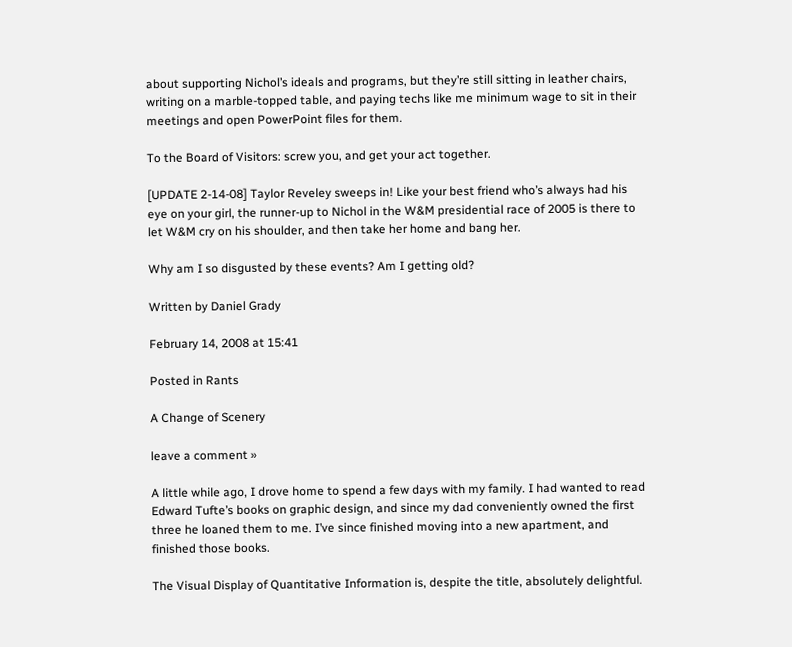about supporting Nichol’s ideals and programs, but they’re still sitting in leather chairs, writing on a marble-topped table, and paying techs like me minimum wage to sit in their meetings and open PowerPoint files for them.

To the Board of Visitors: screw you, and get your act together.

[UPDATE 2-14-08] Taylor Reveley sweeps in! Like your best friend who’s always had his eye on your girl, the runner-up to Nichol in the W&M presidential race of 2005 is there to let W&M cry on his shoulder, and then take her home and bang her.

Why am I so disgusted by these events? Am I getting old?

Written by Daniel Grady

February 14, 2008 at 15:41

Posted in Rants

A Change of Scenery

leave a comment »

A little while ago, I drove home to spend a few days with my family. I had wanted to read Edward Tufte’s books on graphic design, and since my dad conveniently owned the first three he loaned them to me. I’ve since finished moving into a new apartment, and finished those books.

The Visual Display of Quantitative Information is, despite the title, absolutely delightful.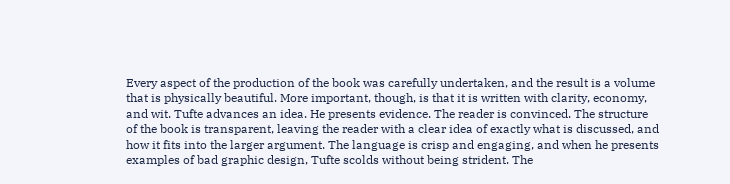Every aspect of the production of the book was carefully undertaken, and the result is a volume that is physically beautiful. More important, though, is that it is written with clarity, economy, and wit. Tufte advances an idea. He presents evidence. The reader is convinced. The structure of the book is transparent, leaving the reader with a clear idea of exactly what is discussed, and how it fits into the larger argument. The language is crisp and engaging, and when he presents examples of bad graphic design, Tufte scolds without being strident. The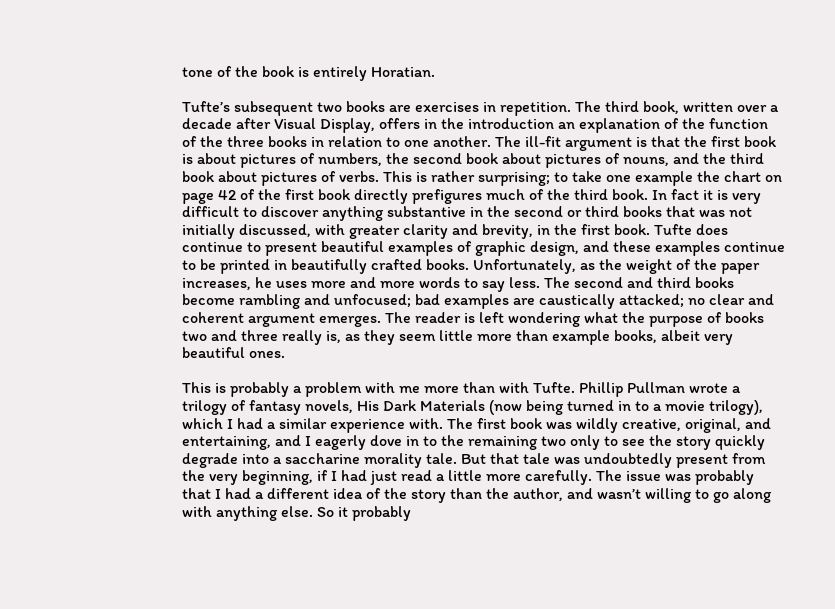tone of the book is entirely Horatian.

Tufte’s subsequent two books are exercises in repetition. The third book, written over a decade after Visual Display, offers in the introduction an explanation of the function of the three books in relation to one another. The ill-fit argument is that the first book is about pictures of numbers, the second book about pictures of nouns, and the third book about pictures of verbs. This is rather surprising; to take one example the chart on page 42 of the first book directly prefigures much of the third book. In fact it is very difficult to discover anything substantive in the second or third books that was not initially discussed, with greater clarity and brevity, in the first book. Tufte does continue to present beautiful examples of graphic design, and these examples continue to be printed in beautifully crafted books. Unfortunately, as the weight of the paper increases, he uses more and more words to say less. The second and third books become rambling and unfocused; bad examples are caustically attacked; no clear and coherent argument emerges. The reader is left wondering what the purpose of books two and three really is, as they seem little more than example books, albeit very beautiful ones.

This is probably a problem with me more than with Tufte. Phillip Pullman wrote a trilogy of fantasy novels, His Dark Materials (now being turned in to a movie trilogy), which I had a similar experience with. The first book was wildly creative, original, and entertaining, and I eagerly dove in to the remaining two only to see the story quickly degrade into a saccharine morality tale. But that tale was undoubtedly present from the very beginning, if I had just read a little more carefully. The issue was probably that I had a different idea of the story than the author, and wasn’t willing to go along with anything else. So it probably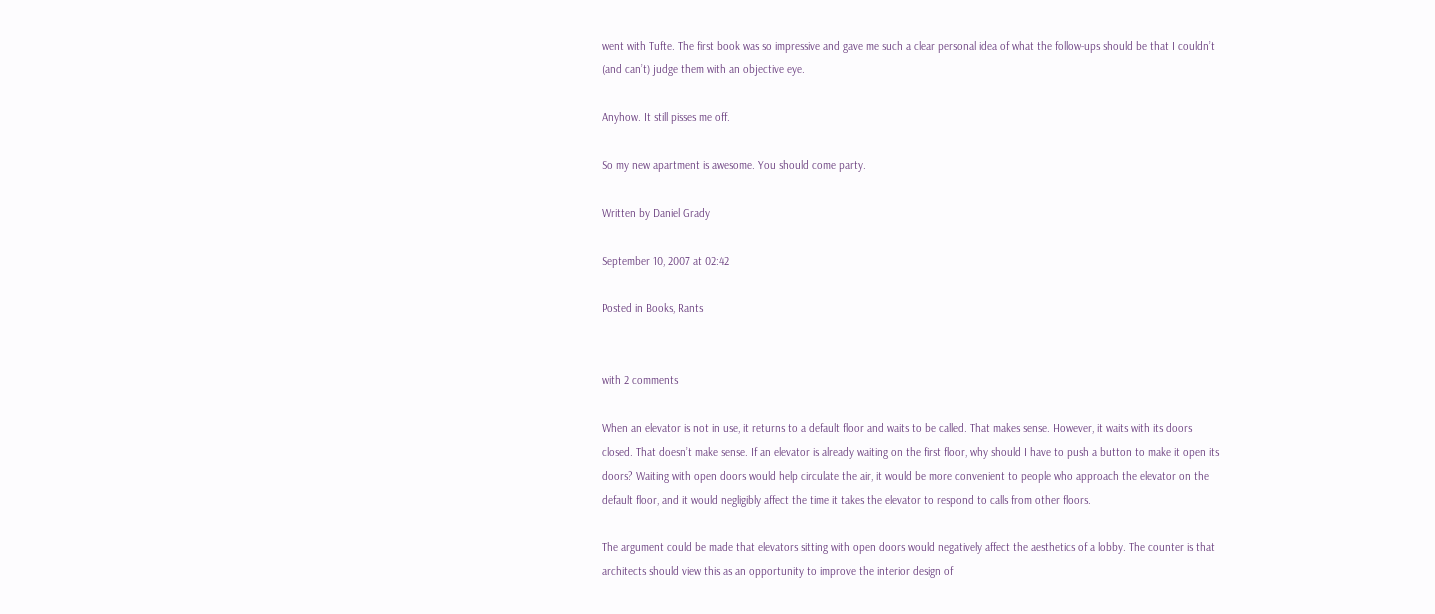went with Tufte. The first book was so impressive and gave me such a clear personal idea of what the follow-ups should be that I couldn’t (and can’t) judge them with an objective eye.

Anyhow. It still pisses me off.

So my new apartment is awesome. You should come party.

Written by Daniel Grady

September 10, 2007 at 02:42

Posted in Books, Rants


with 2 comments

When an elevator is not in use, it returns to a default floor and waits to be called. That makes sense. However, it waits with its doors closed. That doesn’t make sense. If an elevator is already waiting on the first floor, why should I have to push a button to make it open its doors? Waiting with open doors would help circulate the air, it would be more convenient to people who approach the elevator on the default floor, and it would negligibly affect the time it takes the elevator to respond to calls from other floors.

The argument could be made that elevators sitting with open doors would negatively affect the aesthetics of a lobby. The counter is that architects should view this as an opportunity to improve the interior design of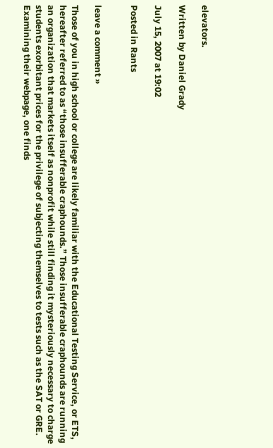elevators.

Written by Daniel Grady

July 15, 2007 at 19:02

Posted in Rants


leave a comment »

Those of you in high school or college are likely familiar with the Educational Testing Service, or ETS, hereafter referred to as “those insufferable craphounds.” Those insufferable craphounds are running an organization that markets itself as nonprofit while still finding it mysteriously necessary to charge students exorbitant prices for the privilege of subjecting themselves to tests such as the SAT or GRE. Examining their webpage, one finds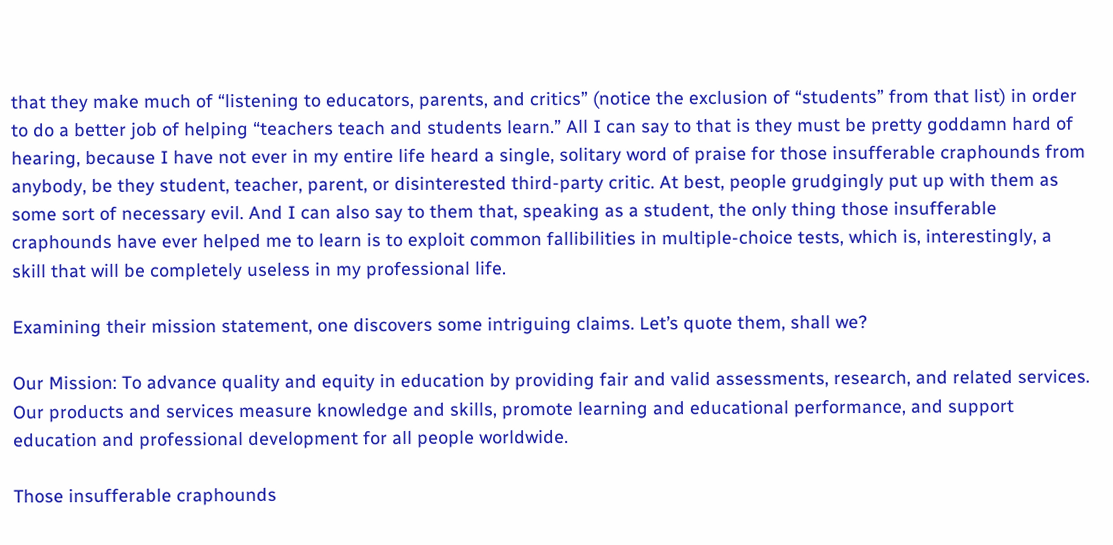that they make much of “listening to educators, parents, and critics” (notice the exclusion of “students” from that list) in order to do a better job of helping “teachers teach and students learn.” All I can say to that is they must be pretty goddamn hard of hearing, because I have not ever in my entire life heard a single, solitary word of praise for those insufferable craphounds from anybody, be they student, teacher, parent, or disinterested third-party critic. At best, people grudgingly put up with them as some sort of necessary evil. And I can also say to them that, speaking as a student, the only thing those insufferable craphounds have ever helped me to learn is to exploit common fallibilities in multiple-choice tests, which is, interestingly, a skill that will be completely useless in my professional life.

Examining their mission statement, one discovers some intriguing claims. Let’s quote them, shall we?

Our Mission: To advance quality and equity in education by providing fair and valid assessments, research, and related services. Our products and services measure knowledge and skills, promote learning and educational performance, and support education and professional development for all people worldwide.

Those insufferable craphounds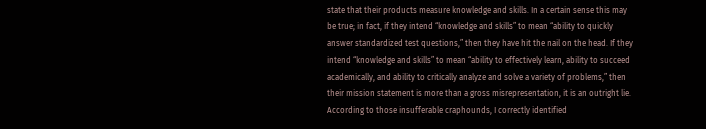state that their products measure knowledge and skills. In a certain sense this may be true; in fact, if they intend “knowledge and skills” to mean “ability to quickly answer standardized test questions,” then they have hit the nail on the head. If they intend “knowledge and skills” to mean “ability to effectively learn, ability to succeed academically, and ability to critically analyze and solve a variety of problems,” then their mission statement is more than a gross misrepresentation, it is an outright lie. According to those insufferable craphounds, I correctly identified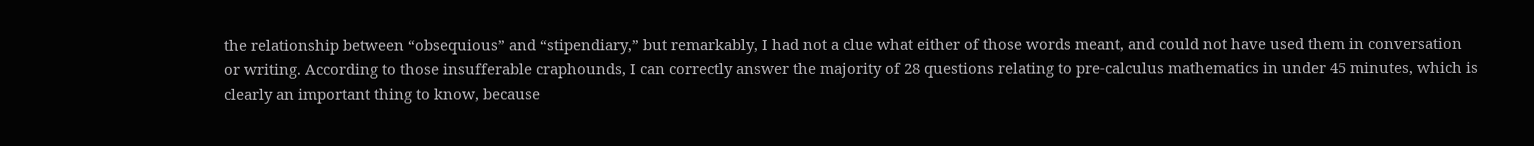the relationship between “obsequious” and “stipendiary,” but remarkably, I had not a clue what either of those words meant, and could not have used them in conversation or writing. According to those insufferable craphounds, I can correctly answer the majority of 28 questions relating to pre-calculus mathematics in under 45 minutes, which is clearly an important thing to know, because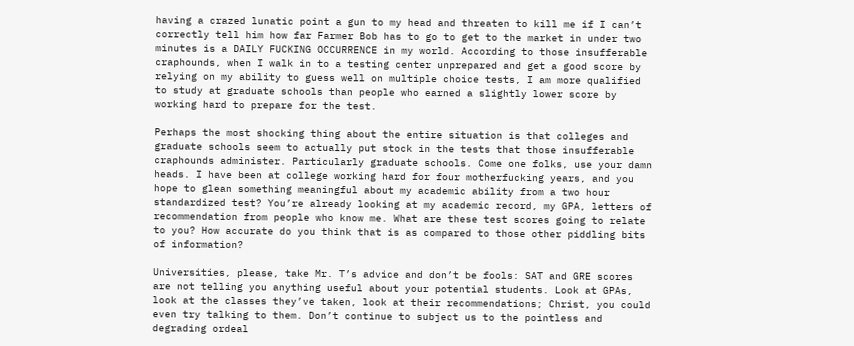having a crazed lunatic point a gun to my head and threaten to kill me if I can’t correctly tell him how far Farmer Bob has to go to get to the market in under two minutes is a DAILY FUCKING OCCURRENCE in my world. According to those insufferable craphounds, when I walk in to a testing center unprepared and get a good score by relying on my ability to guess well on multiple choice tests, I am more qualified to study at graduate schools than people who earned a slightly lower score by working hard to prepare for the test.

Perhaps the most shocking thing about the entire situation is that colleges and graduate schools seem to actually put stock in the tests that those insufferable craphounds administer. Particularly graduate schools. Come one folks, use your damn heads. I have been at college working hard for four motherfucking years, and you hope to glean something meaningful about my academic ability from a two hour standardized test? You’re already looking at my academic record, my GPA, letters of recommendation from people who know me. What are these test scores going to relate to you? How accurate do you think that is as compared to those other piddling bits of information?

Universities, please, take Mr. T’s advice and don’t be fools: SAT and GRE scores are not telling you anything useful about your potential students. Look at GPAs, look at the classes they’ve taken, look at their recommendations; Christ, you could even try talking to them. Don’t continue to subject us to the pointless and degrading ordeal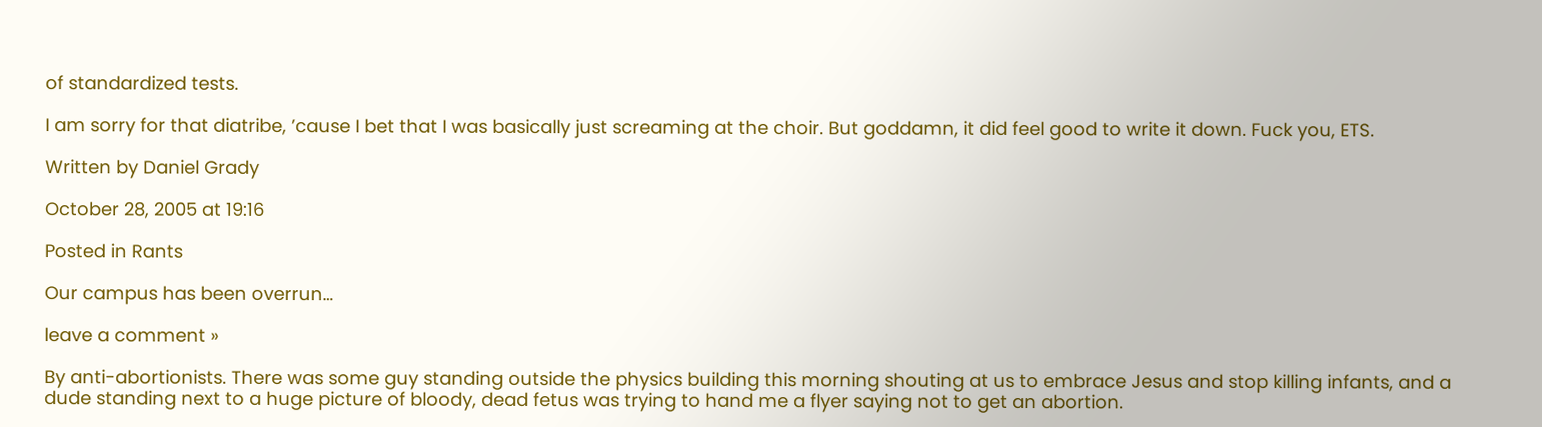of standardized tests.

I am sorry for that diatribe, ’cause I bet that I was basically just screaming at the choir. But goddamn, it did feel good to write it down. Fuck you, ETS.

Written by Daniel Grady

October 28, 2005 at 19:16

Posted in Rants

Our campus has been overrun…

leave a comment »

By anti-abortionists. There was some guy standing outside the physics building this morning shouting at us to embrace Jesus and stop killing infants, and a dude standing next to a huge picture of bloody, dead fetus was trying to hand me a flyer saying not to get an abortion.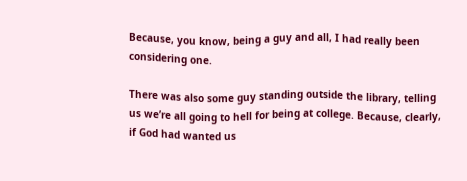Because, you know, being a guy and all, I had really been considering one.

There was also some guy standing outside the library, telling us we’re all going to hell for being at college. Because, clearly, if God had wanted us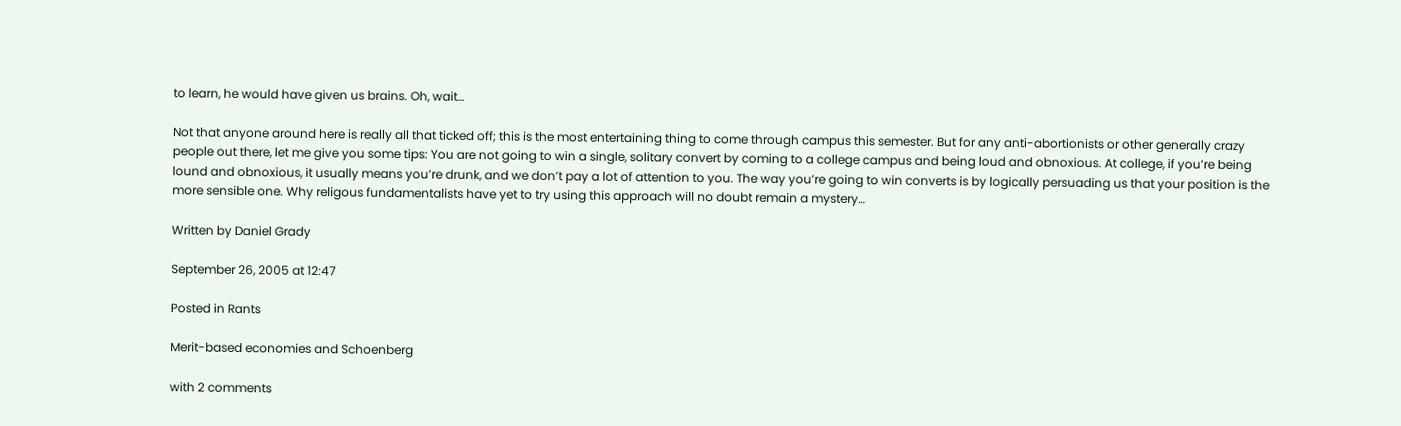to learn, he would have given us brains. Oh, wait…

Not that anyone around here is really all that ticked off; this is the most entertaining thing to come through campus this semester. But for any anti-abortionists or other generally crazy people out there, let me give you some tips: You are not going to win a single, solitary convert by coming to a college campus and being loud and obnoxious. At college, if you’re being lound and obnoxious, it usually means you’re drunk, and we don’t pay a lot of attention to you. The way you’re going to win converts is by logically persuading us that your position is the more sensible one. Why religous fundamentalists have yet to try using this approach will no doubt remain a mystery…

Written by Daniel Grady

September 26, 2005 at 12:47

Posted in Rants

Merit-based economies and Schoenberg

with 2 comments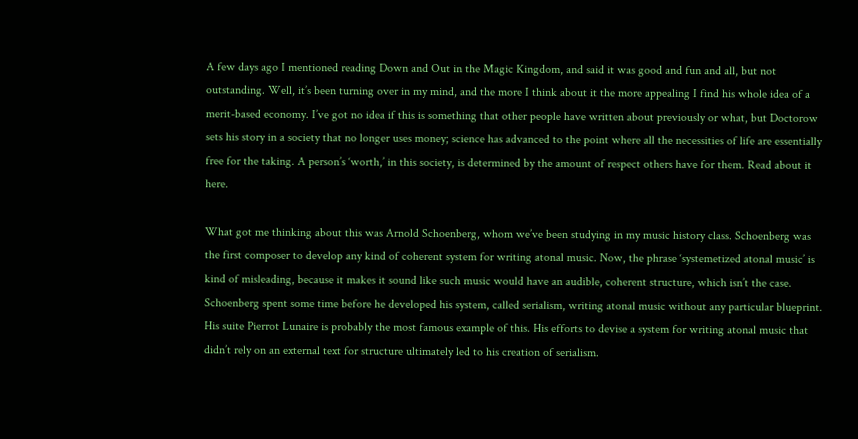A few days ago I mentioned reading Down and Out in the Magic Kingdom, and said it was good and fun and all, but not outstanding. Well, it’s been turning over in my mind, and the more I think about it the more appealing I find his whole idea of a merit-based economy. I’ve got no idea if this is something that other people have written about previously or what, but Doctorow sets his story in a society that no longer uses money; science has advanced to the point where all the necessities of life are essentially free for the taking. A person’s ‘worth,’ in this society, is determined by the amount of respect others have for them. Read about it here.

What got me thinking about this was Arnold Schoenberg, whom we’ve been studying in my music history class. Schoenberg was the first composer to develop any kind of coherent system for writing atonal music. Now, the phrase ‘systemetized atonal music’ is kind of misleading, because it makes it sound like such music would have an audible, coherent structure, which isn’t the case. Schoenberg spent some time before he developed his system, called serialism, writing atonal music without any particular blueprint. His suite Pierrot Lunaire is probably the most famous example of this. His efforts to devise a system for writing atonal music that didn’t rely on an external text for structure ultimately led to his creation of serialism.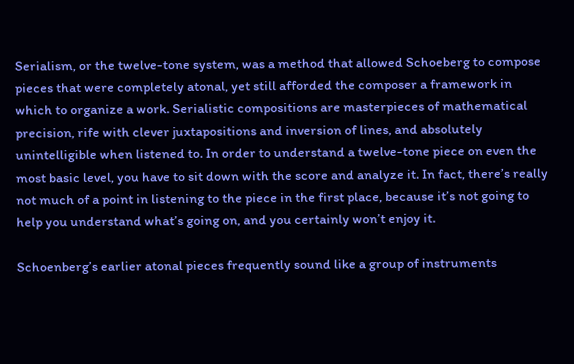Serialism, or the twelve-tone system, was a method that allowed Schoeberg to compose pieces that were completely atonal, yet still afforded the composer a framework in which to organize a work. Serialistic compositions are masterpieces of mathematical precision, rife with clever juxtapositions and inversion of lines, and absolutely unintelligible when listened to. In order to understand a twelve-tone piece on even the most basic level, you have to sit down with the score and analyze it. In fact, there’s really not much of a point in listening to the piece in the first place, because it’s not going to help you understand what’s going on, and you certainly won’t enjoy it.

Schoenberg’s earlier atonal pieces frequently sound like a group of instruments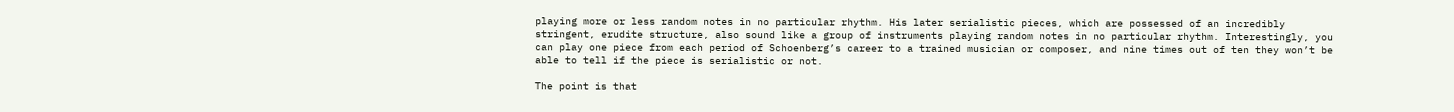playing more or less random notes in no particular rhythm. His later serialistic pieces, which are possessed of an incredibly stringent, erudite structure, also sound like a group of instruments playing random notes in no particular rhythm. Interestingly, you can play one piece from each period of Schoenberg’s career to a trained musician or composer, and nine times out of ten they won’t be able to tell if the piece is serialistic or not.

The point is that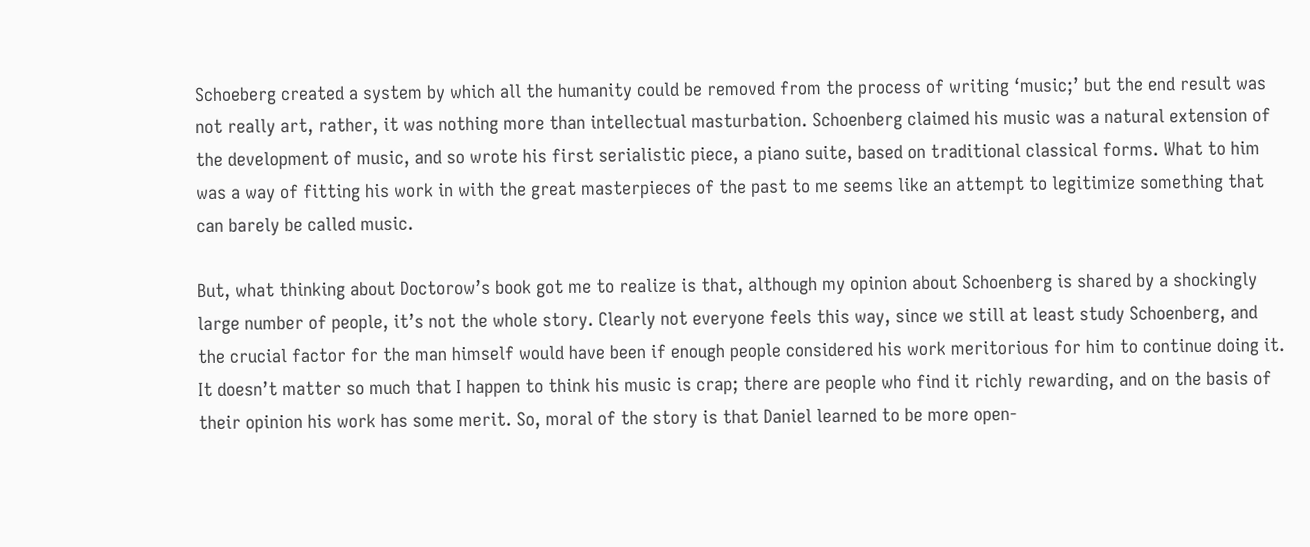Schoeberg created a system by which all the humanity could be removed from the process of writing ‘music;’ but the end result was not really art, rather, it was nothing more than intellectual masturbation. Schoenberg claimed his music was a natural extension of the development of music, and so wrote his first serialistic piece, a piano suite, based on traditional classical forms. What to him was a way of fitting his work in with the great masterpieces of the past to me seems like an attempt to legitimize something that can barely be called music.

But, what thinking about Doctorow’s book got me to realize is that, although my opinion about Schoenberg is shared by a shockingly large number of people, it’s not the whole story. Clearly not everyone feels this way, since we still at least study Schoenberg, and the crucial factor for the man himself would have been if enough people considered his work meritorious for him to continue doing it. It doesn’t matter so much that I happen to think his music is crap; there are people who find it richly rewarding, and on the basis of their opinion his work has some merit. So, moral of the story is that Daniel learned to be more open-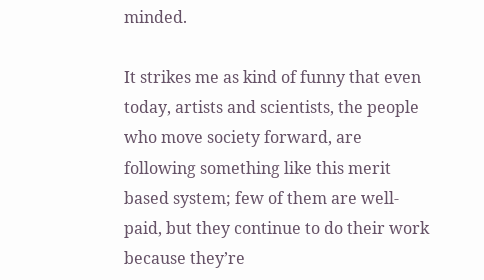minded.

It strikes me as kind of funny that even today, artists and scientists, the people who move society forward, are following something like this merit based system; few of them are well-paid, but they continue to do their work because they’re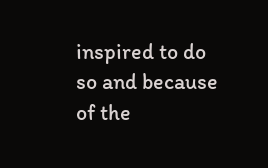inspired to do so and because of the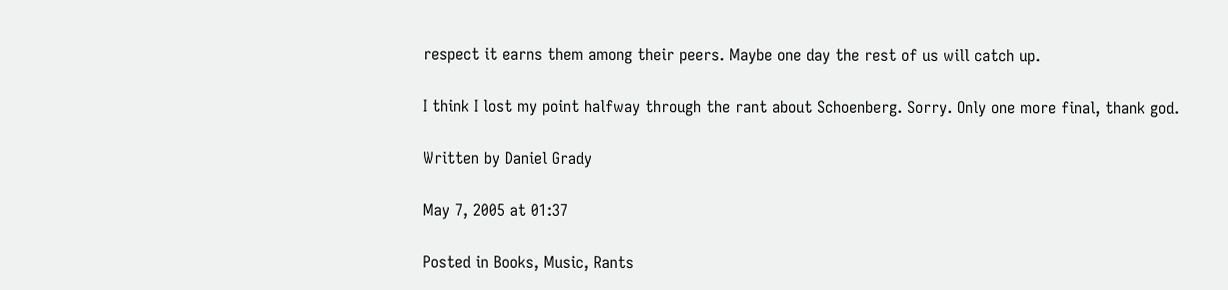respect it earns them among their peers. Maybe one day the rest of us will catch up.

I think I lost my point halfway through the rant about Schoenberg. Sorry. Only one more final, thank god.

Written by Daniel Grady

May 7, 2005 at 01:37

Posted in Books, Music, Rants